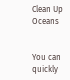Clean Up Oceans


You can quickly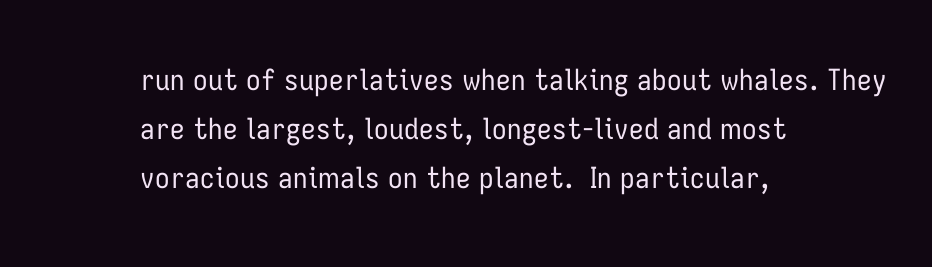run out of superlatives when talking about whales. They are the largest, loudest, longest-lived and most voracious animals on the planet.  In particular,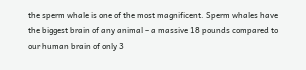the sperm whale is one of the most magnificent. Sperm whales have the biggest brain of any animal – a massive 18 pounds compared to our human brain of only 3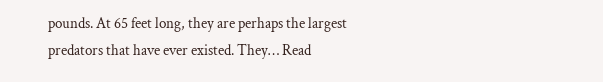pounds. At 65 feet long, they are perhaps the largest predators that have ever existed. They… Read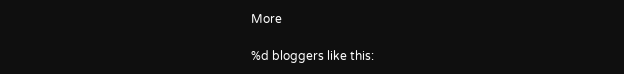More

%d bloggers like this: